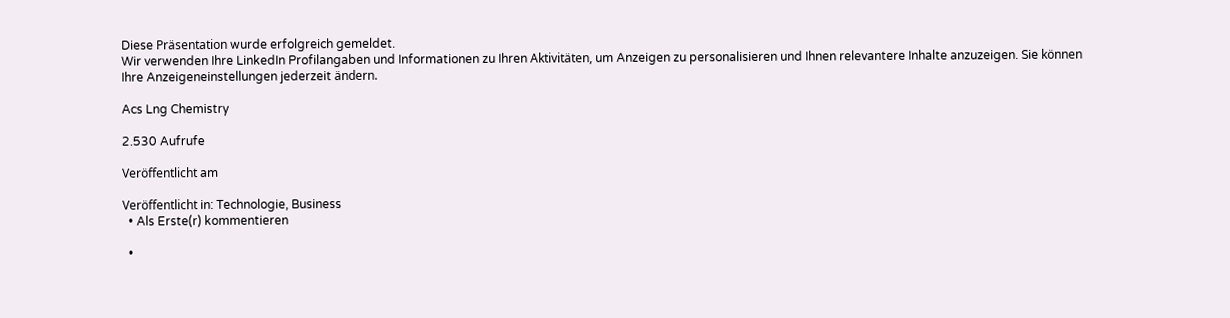Diese Präsentation wurde erfolgreich gemeldet.
Wir verwenden Ihre LinkedIn Profilangaben und Informationen zu Ihren Aktivitäten, um Anzeigen zu personalisieren und Ihnen relevantere Inhalte anzuzeigen. Sie können Ihre Anzeigeneinstellungen jederzeit ändern.

Acs Lng Chemistry

2.530 Aufrufe

Veröffentlicht am

Veröffentlicht in: Technologie, Business
  • Als Erste(r) kommentieren

  •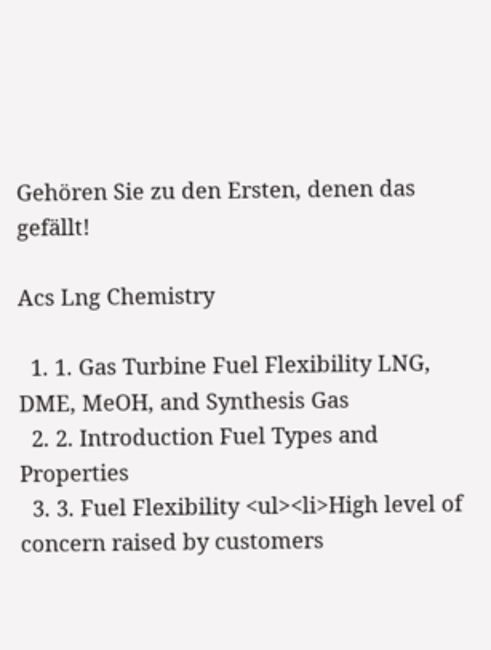Gehören Sie zu den Ersten, denen das gefällt!

Acs Lng Chemistry

  1. 1. Gas Turbine Fuel Flexibility LNG, DME, MeOH, and Synthesis Gas
  2. 2. Introduction Fuel Types and Properties
  3. 3. Fuel Flexibility <ul><li>High level of concern raised by customers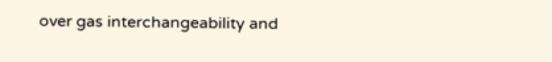over gas interchangeability and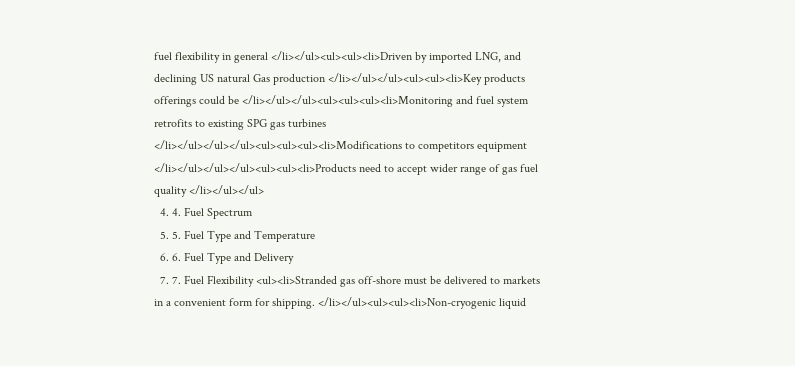fuel flexibility in general </li></ul><ul><ul><li>Driven by imported LNG, and declining US natural Gas production </li></ul></ul><ul><ul><li>Key products offerings could be </li></ul></ul><ul><ul><ul><li>Monitoring and fuel system retrofits to existing SPG gas turbines </li></ul></ul></ul><ul><ul><ul><li>Modifications to competitors equipment </li></ul></ul></ul><ul><ul><li>Products need to accept wider range of gas fuel quality </li></ul></ul>
  4. 4. Fuel Spectrum
  5. 5. Fuel Type and Temperature
  6. 6. Fuel Type and Delivery
  7. 7. Fuel Flexibility <ul><li>Stranded gas off-shore must be delivered to markets in a convenient form for shipping. </li></ul><ul><ul><li>Non-cryogenic liquid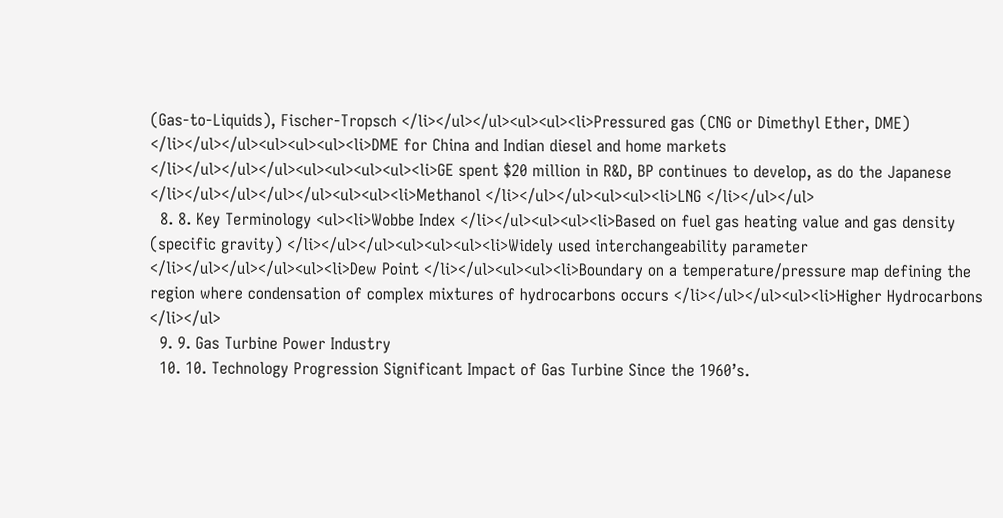(Gas-to-Liquids), Fischer-Tropsch </li></ul></ul><ul><ul><li>Pressured gas (CNG or Dimethyl Ether, DME) </li></ul></ul><ul><ul><ul><li>DME for China and Indian diesel and home markets </li></ul></ul></ul><ul><ul><ul><ul><li>GE spent $20 million in R&D, BP continues to develop, as do the Japanese </li></ul></ul></ul></ul><ul><ul><li>Methanol </li></ul></ul><ul><ul><li>LNG </li></ul></ul>
  8. 8. Key Terminology <ul><li>Wobbe Index </li></ul><ul><ul><li>Based on fuel gas heating value and gas density (specific gravity) </li></ul></ul><ul><ul><ul><li>Widely used interchangeability parameter </li></ul></ul></ul><ul><li>Dew Point </li></ul><ul><ul><li>Boundary on a temperature/pressure map defining the region where condensation of complex mixtures of hydrocarbons occurs </li></ul></ul><ul><li>Higher Hydrocarbons </li></ul>
  9. 9. Gas Turbine Power Industry
  10. 10. Technology Progression Significant Impact of Gas Turbine Since the 1960’s.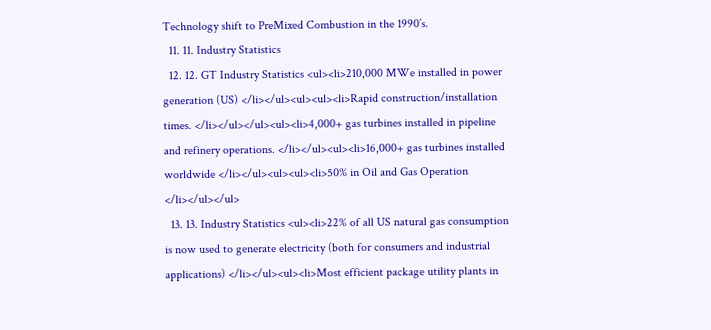Technology shift to PreMixed Combustion in the 1990’s.
  11. 11. Industry Statistics
  12. 12. GT Industry Statistics <ul><li>210,000 MWe installed in power generation (US) </li></ul><ul><ul><li>Rapid construction/installation times. </li></ul></ul><ul><li>4,000+ gas turbines installed in pipeline and refinery operations. </li></ul><ul><li>16,000+ gas turbines installed worldwide </li></ul><ul><ul><li>50% in Oil and Gas Operation </li></ul></ul>
  13. 13. Industry Statistics <ul><li>22% of all US natural gas consumption is now used to generate electricity (both for consumers and industrial applications) </li></ul><ul><li>Most efficient package utility plants in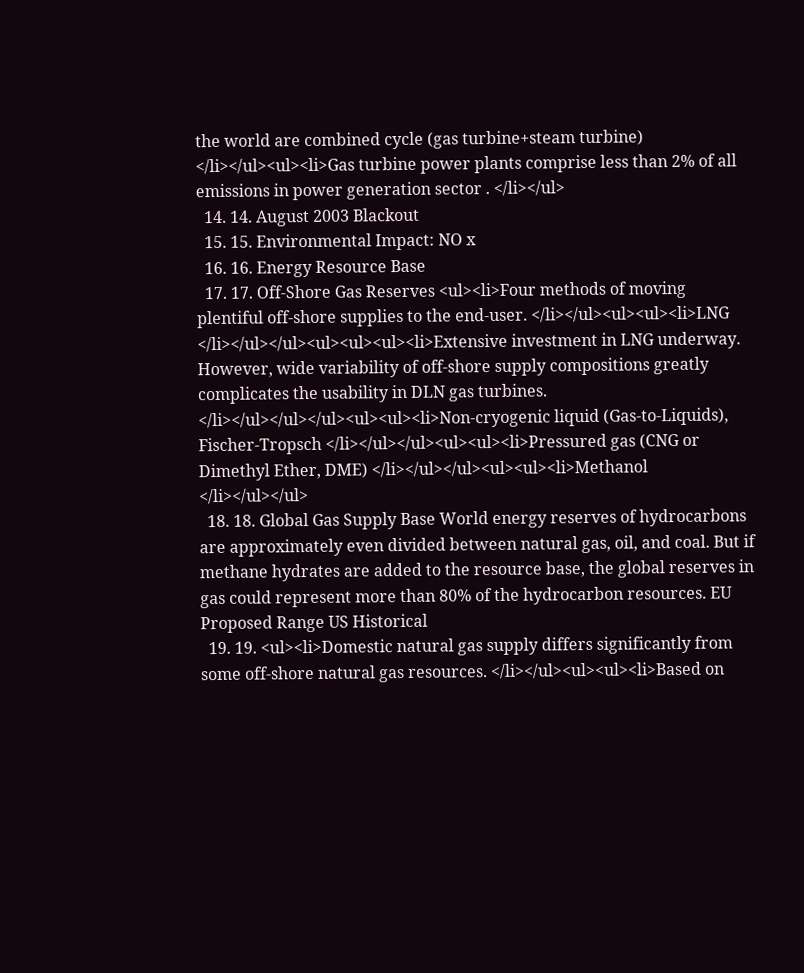the world are combined cycle (gas turbine+steam turbine) </li></ul><ul><li>Gas turbine power plants comprise less than 2% of all emissions in power generation sector . </li></ul>
  14. 14. August 2003 Blackout
  15. 15. Environmental Impact: NO x
  16. 16. Energy Resource Base
  17. 17. Off-Shore Gas Reserves <ul><li>Four methods of moving plentiful off-shore supplies to the end-user. </li></ul><ul><ul><li>LNG </li></ul></ul><ul><ul><ul><li>Extensive investment in LNG underway. However, wide variability of off-shore supply compositions greatly complicates the usability in DLN gas turbines. </li></ul></ul></ul><ul><ul><li>Non-cryogenic liquid (Gas-to-Liquids), Fischer-Tropsch </li></ul></ul><ul><ul><li>Pressured gas (CNG or Dimethyl Ether, DME) </li></ul></ul><ul><ul><li>Methanol </li></ul></ul>
  18. 18. Global Gas Supply Base World energy reserves of hydrocarbons are approximately even divided between natural gas, oil, and coal. But if methane hydrates are added to the resource base, the global reserves in gas could represent more than 80% of the hydrocarbon resources. EU Proposed Range US Historical
  19. 19. <ul><li>Domestic natural gas supply differs significantly from some off-shore natural gas resources. </li></ul><ul><ul><li>Based on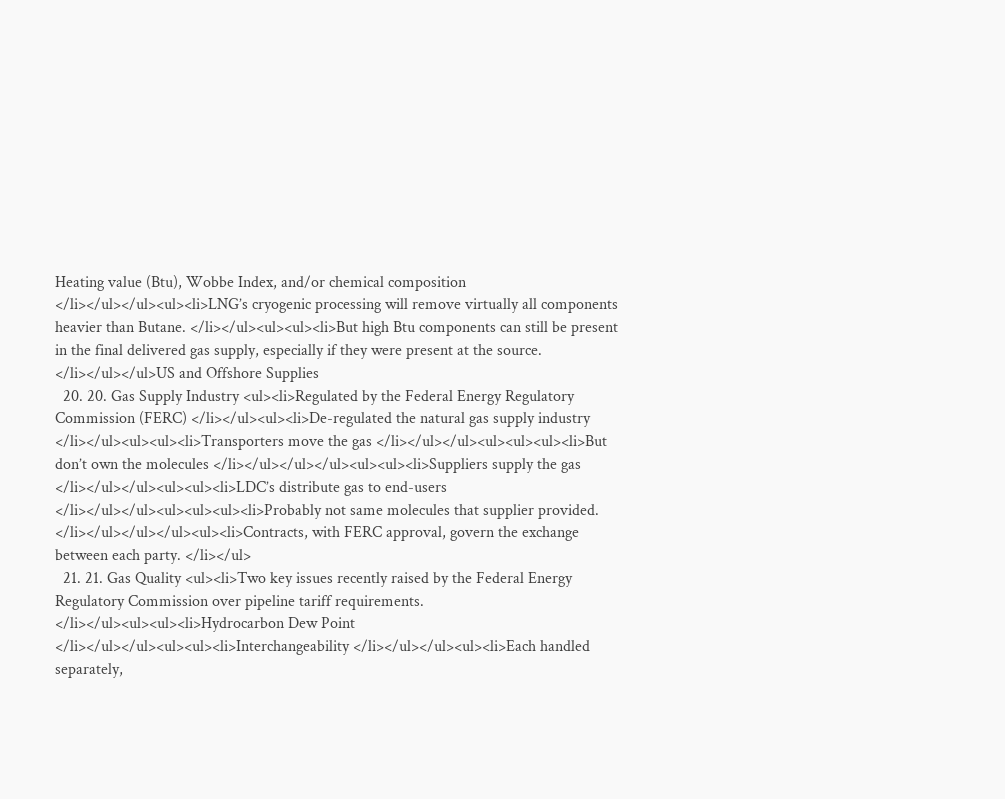Heating value (Btu), Wobbe Index, and/or chemical composition </li></ul></ul><ul><li>LNG’s cryogenic processing will remove virtually all components heavier than Butane. </li></ul><ul><ul><li>But high Btu components can still be present in the final delivered gas supply, especially if they were present at the source. </li></ul></ul>US and Offshore Supplies
  20. 20. Gas Supply Industry <ul><li>Regulated by the Federal Energy Regulatory Commission (FERC) </li></ul><ul><li>De-regulated the natural gas supply industry </li></ul><ul><ul><li>Transporters move the gas </li></ul></ul><ul><ul><ul><li>But don’t own the molecules </li></ul></ul></ul><ul><ul><li>Suppliers supply the gas </li></ul></ul><ul><ul><li>LDC’s distribute gas to end-users </li></ul></ul><ul><ul><ul><li>Probably not same molecules that supplier provided. </li></ul></ul></ul><ul><li>Contracts, with FERC approval, govern the exchange between each party. </li></ul>
  21. 21. Gas Quality <ul><li>Two key issues recently raised by the Federal Energy Regulatory Commission over pipeline tariff requirements. </li></ul><ul><ul><li>Hydrocarbon Dew Point </li></ul></ul><ul><ul><li>Interchangeability </li></ul></ul><ul><li>Each handled separately,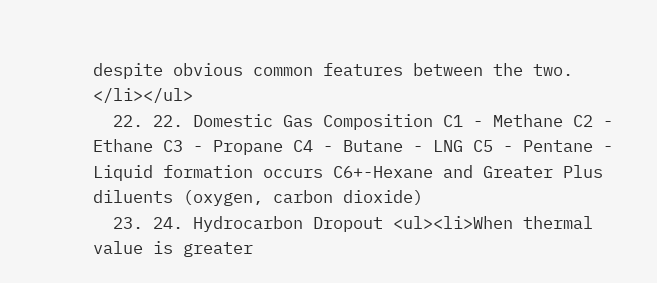despite obvious common features between the two. </li></ul>
  22. 22. Domestic Gas Composition C1 - Methane C2 - Ethane C3 - Propane C4 - Butane - LNG C5 - Pentane - Liquid formation occurs C6+-Hexane and Greater Plus diluents (oxygen, carbon dioxide)
  23. 24. Hydrocarbon Dropout <ul><li>When thermal value is greater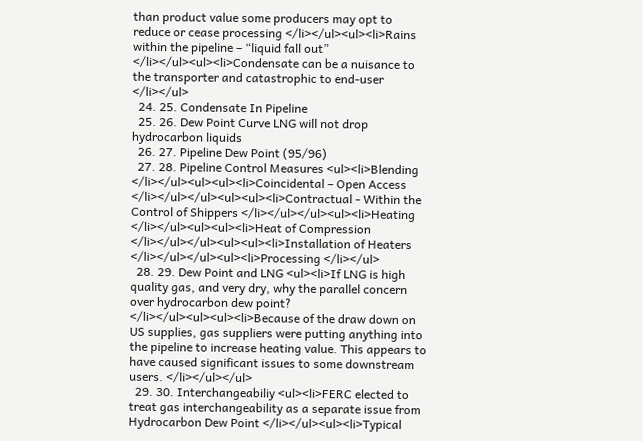than product value some producers may opt to reduce or cease processing </li></ul><ul><li>Rains within the pipeline – “liquid fall out” </li></ul><ul><li>Condensate can be a nuisance to the transporter and catastrophic to end-user </li></ul>
  24. 25. Condensate In Pipeline
  25. 26. Dew Point Curve LNG will not drop hydrocarbon liquids
  26. 27. Pipeline Dew Point (95/96)
  27. 28. Pipeline Control Measures <ul><li>Blending </li></ul><ul><ul><li>Coincidental – Open Access </li></ul></ul><ul><ul><li>Contractual - Within the Control of Shippers </li></ul></ul><ul><li>Heating </li></ul><ul><ul><li>Heat of Compression </li></ul></ul><ul><ul><li>Installation of Heaters </li></ul></ul><ul><li>Processing </li></ul>
  28. 29. Dew Point and LNG <ul><li>If LNG is high quality gas, and very dry, why the parallel concern over hydrocarbon dew point? </li></ul><ul><ul><li>Because of the draw down on US supplies, gas suppliers were putting anything into the pipeline to increase heating value. This appears to have caused significant issues to some downstream users. </li></ul></ul>
  29. 30. Interchangeabiliy <ul><li>FERC elected to treat gas interchangeability as a separate issue from Hydrocarbon Dew Point </li></ul><ul><li>Typical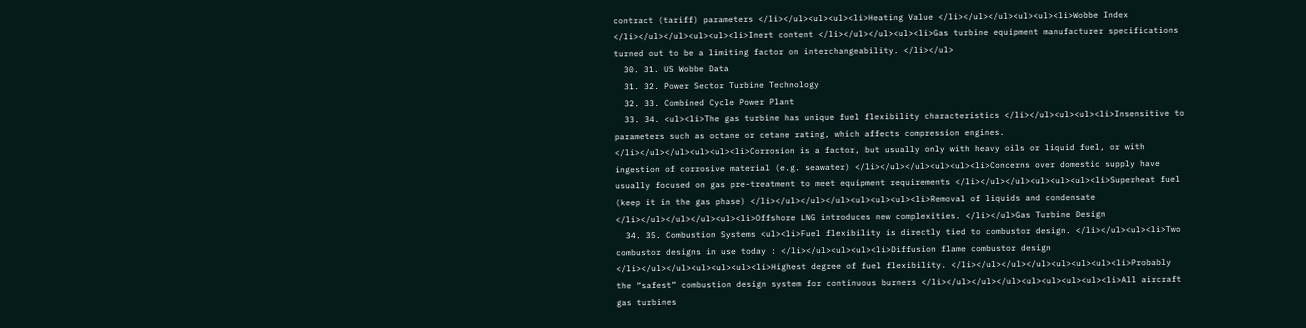contract (tariff) parameters </li></ul><ul><ul><li>Heating Value </li></ul></ul><ul><ul><li>Wobbe Index </li></ul></ul><ul><ul><li>Inert content </li></ul></ul><ul><li>Gas turbine equipment manufacturer specifications turned out to be a limiting factor on interchangeability. </li></ul>
  30. 31. US Wobbe Data
  31. 32. Power Sector Turbine Technology
  32. 33. Combined Cycle Power Plant
  33. 34. <ul><li>The gas turbine has unique fuel flexibility characteristics </li></ul><ul><ul><li>Insensitive to parameters such as octane or cetane rating, which affects compression engines. </li></ul></ul><ul><ul><li>Corrosion is a factor, but usually only with heavy oils or liquid fuel, or with ingestion of corrosive material (e.g. seawater) </li></ul></ul><ul><ul><li>Concerns over domestic supply have usually focused on gas pre-treatment to meet equipment requirements </li></ul></ul><ul><ul><ul><li>Superheat fuel (keep it in the gas phase) </li></ul></ul></ul><ul><ul><ul><li>Removal of liquids and condensate </li></ul></ul></ul><ul><li>Offshore LNG introduces new complexities. </li></ul>Gas Turbine Design
  34. 35. Combustion Systems <ul><li>Fuel flexibility is directly tied to combustor design. </li></ul><ul><li>Two combustor designs in use today : </li></ul><ul><ul><li>Diffusion flame combustor design </li></ul></ul><ul><ul><ul><li>Highest degree of fuel flexibility. </li></ul></ul></ul><ul><ul><ul><li>Probably the “safest” combustion design system for continuous burners </li></ul></ul></ul><ul><ul><ul><ul><li>All aircraft gas turbines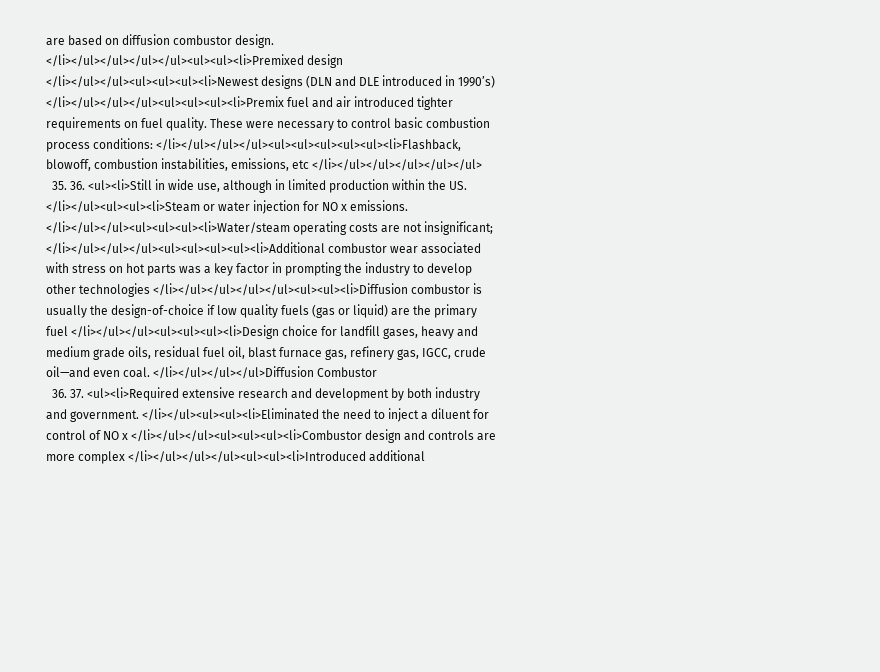are based on diffusion combustor design. </li></ul></ul></ul></ul><ul><ul><li>Premixed design </li></ul></ul><ul><ul><ul><li>Newest designs (DLN and DLE introduced in 1990’s) </li></ul></ul></ul><ul><ul><ul><li>Premix fuel and air introduced tighter requirements on fuel quality. These were necessary to control basic combustion process conditions: </li></ul></ul></ul><ul><ul><ul><ul><ul><li>Flashback, blowoff, combustion instabilities, emissions, etc </li></ul></ul></ul></ul></ul>
  35. 36. <ul><li>Still in wide use, although in limited production within the US. </li></ul><ul><ul><li>Steam or water injection for NO x emissions. </li></ul></ul><ul><ul><ul><li>Water/steam operating costs are not insignificant; </li></ul></ul></ul><ul><ul><ul><ul><li>Additional combustor wear associated with stress on hot parts was a key factor in prompting the industry to develop other technologies </li></ul></ul></ul></ul><ul><ul><li>Diffusion combustor is usually the design-of-choice if low quality fuels (gas or liquid) are the primary fuel </li></ul></ul><ul><ul><ul><li>Design choice for landfill gases, heavy and medium grade oils, residual fuel oil, blast furnace gas, refinery gas, IGCC, crude oil—and even coal. </li></ul></ul></ul>Diffusion Combustor
  36. 37. <ul><li>Required extensive research and development by both industry and government. </li></ul><ul><ul><li>Eliminated the need to inject a diluent for control of NO x </li></ul></ul><ul><ul><ul><li>Combustor design and controls are more complex </li></ul></ul></ul><ul><ul><li>Introduced additional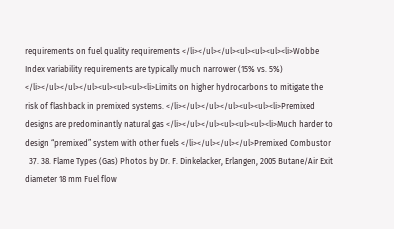requirements on fuel quality requirements </li></ul></ul><ul><ul><ul><li>Wobbe Index variability requirements are typically much narrower (15% vs. 5%) </li></ul></ul></ul><ul><ul><ul><li>Limits on higher hydrocarbons to mitigate the risk of flashback in premixed systems. </li></ul></ul></ul><ul><ul><li>Premixed designs are predominantly natural gas </li></ul></ul><ul><ul><ul><li>Much harder to design “premixed” system with other fuels </li></ul></ul></ul>Premixed Combustor
  37. 38. Flame Types (Gas) Photos by Dr. F. Dinkelacker, Erlangen, 2005 Butane/Air Exit diameter 18 mm Fuel flow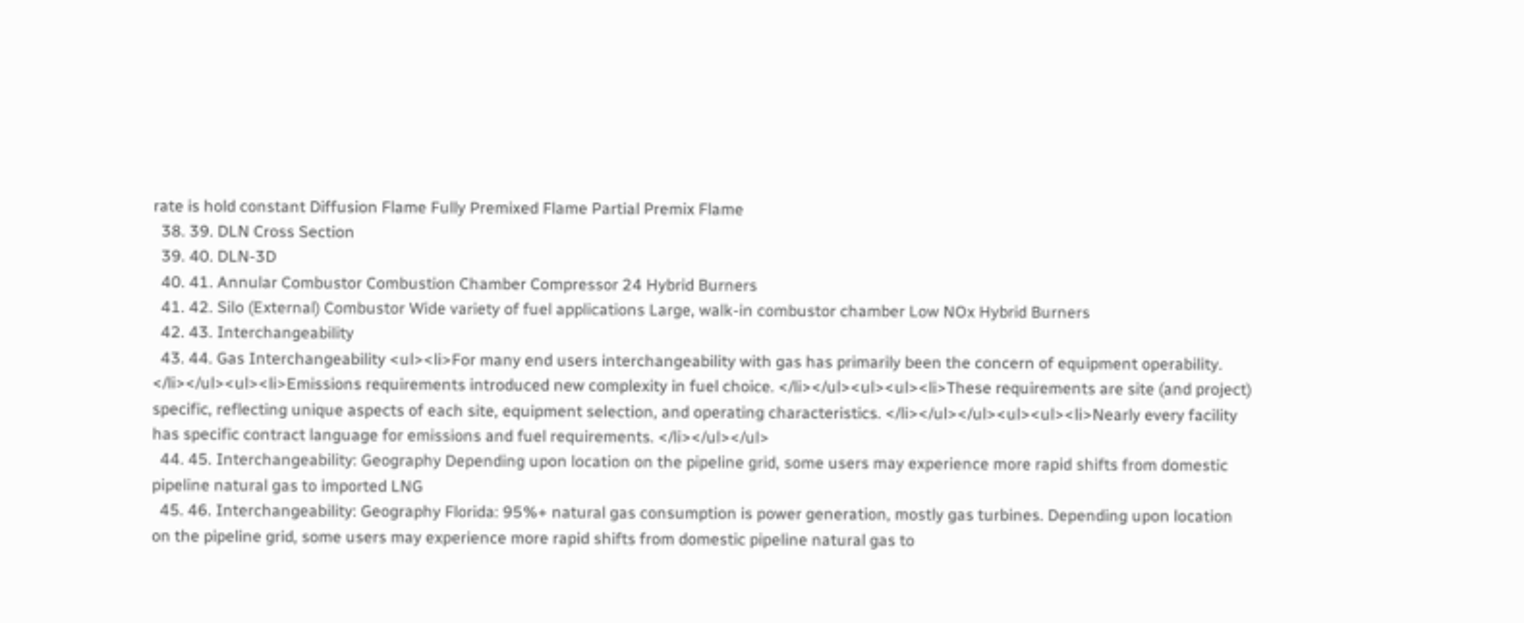rate is hold constant Diffusion Flame Fully Premixed Flame Partial Premix Flame
  38. 39. DLN Cross Section
  39. 40. DLN-3D
  40. 41. Annular Combustor Combustion Chamber Compressor 24 Hybrid Burners
  41. 42. Silo (External) Combustor Wide variety of fuel applications Large, walk-in combustor chamber Low NOx Hybrid Burners
  42. 43. Interchangeability
  43. 44. Gas Interchangeability <ul><li>For many end users interchangeability with gas has primarily been the concern of equipment operability. </li></ul><ul><li>Emissions requirements introduced new complexity in fuel choice. </li></ul><ul><ul><li>These requirements are site (and project) specific, reflecting unique aspects of each site, equipment selection, and operating characteristics. </li></ul></ul><ul><ul><li>Nearly every facility has specific contract language for emissions and fuel requirements. </li></ul></ul>
  44. 45. Interchangeability: Geography Depending upon location on the pipeline grid, some users may experience more rapid shifts from domestic pipeline natural gas to imported LNG
  45. 46. Interchangeability: Geography Florida: 95%+ natural gas consumption is power generation, mostly gas turbines. Depending upon location on the pipeline grid, some users may experience more rapid shifts from domestic pipeline natural gas to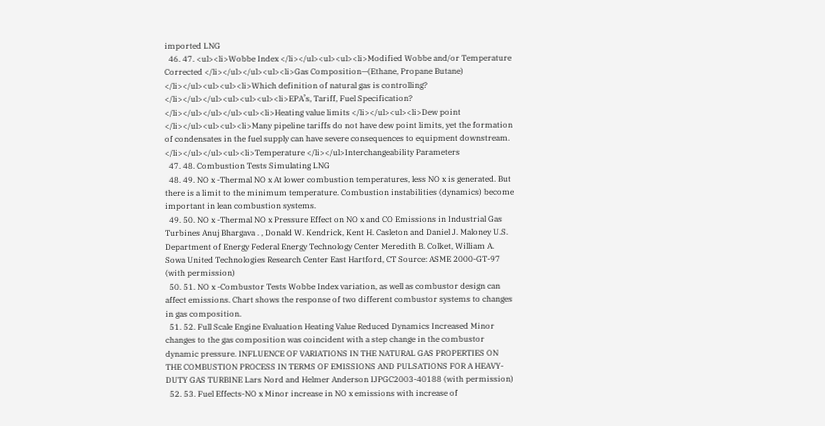imported LNG
  46. 47. <ul><li>Wobbe Index </li></ul><ul><ul><li>Modified Wobbe and/or Temperature Corrected </li></ul></ul><ul><li>Gas Composition—(Ethane, Propane Butane) </li></ul><ul><ul><li>Which definition of natural gas is controlling? </li></ul></ul><ul><ul><ul><li>EPA’s, Tariff, Fuel Specification? </li></ul></ul></ul><ul><li>Heating value limits </li></ul><ul><li>Dew point </li></ul><ul><ul><li>Many pipeline tariffs do not have dew point limits, yet the formation of condensates in the fuel supply can have severe consequences to equipment downstream. </li></ul></ul><ul><li>Temperature </li></ul>Interchangeability Parameters
  47. 48. Combustion Tests Simulating LNG
  48. 49. NO x -Thermal NO x At lower combustion temperatures, less NO x is generated. But there is a limit to the minimum temperature. Combustion instabilities (dynamics) become important in lean combustion systems.
  49. 50. NO x -Thermal NO x Pressure Effect on NO x and CO Emissions in Industrial Gas Turbines Anuj Bhargava . , Donald W. Kendrick, Kent H. Casleton and Daniel J. Maloney U.S. Department of Energy Federal Energy Technology Center Meredith B. Colket, William A. Sowa United Technologies Research Center East Hartford, CT Source: ASME 2000-GT-97 (with permission)
  50. 51. NO x -Combustor Tests Wobbe Index variation, as well as combustor design can affect emissions. Chart shows the response of two different combustor systems to changes in gas composition.
  51. 52. Full Scale Engine Evaluation Heating Value Reduced Dynamics Increased Minor changes to the gas composition was coincident with a step change in the combustor dynamic pressure. INFLUENCE OF VARIATIONS IN THE NATURAL GAS PROPERTIES ON THE COMBUSTION PROCESS IN TERMS OF EMISSIONS AND PULSATIONS FOR A HEAVY-DUTY GAS TURBINE Lars Nord and Helmer Anderson IJPGC2003-40188 (with permission)
  52. 53. Fuel Effects-NO x Minor increase in NO x emissions with increase of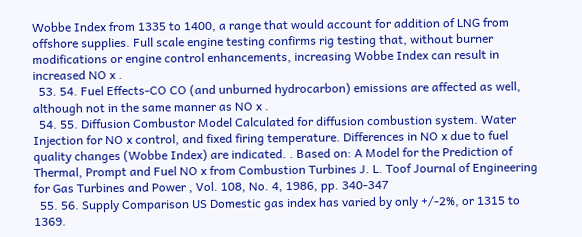Wobbe Index from 1335 to 1400, a range that would account for addition of LNG from offshore supplies. Full scale engine testing confirms rig testing that, without burner modifications or engine control enhancements, increasing Wobbe Index can result in increased NO x .
  53. 54. Fuel Effects-CO CO (and unburned hydrocarbon) emissions are affected as well, although not in the same manner as NO x .
  54. 55. Diffusion Combustor Model Calculated for diffusion combustion system. Water Injection for NO x control, and fixed firing temperature. Differences in NO x due to fuel quality changes (Wobbe Index) are indicated. . Based on: A Model for the Prediction of Thermal, Prompt and Fuel NO x from Combustion Turbines J. L. Toof Journal of Engineering for Gas Turbines and Power , Vol. 108, No. 4, 1986, pp. 340-347
  55. 56. Supply Comparison US Domestic gas index has varied by only +/-2%, or 1315 to 1369.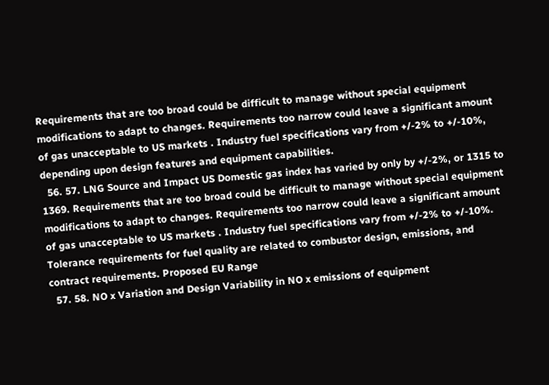Requirements that are too broad could be difficult to manage without special equipment modifications to adapt to changes. Requirements too narrow could leave a significant amount of gas unacceptable to US markets . Industry fuel specifications vary from +/-2% to +/-10%, depending upon design features and equipment capabilities.
  56. 57. LNG Source and Impact US Domestic gas index has varied by only by +/-2%, or 1315 to 1369. Requirements that are too broad could be difficult to manage without special equipment modifications to adapt to changes. Requirements too narrow could leave a significant amount of gas unacceptable to US markets . Industry fuel specifications vary from +/-2% to +/-10%. Tolerance requirements for fuel quality are related to combustor design, emissions, and contract requirements. Proposed EU Range
  57. 58. NO x Variation and Design Variability in NO x emissions of equipment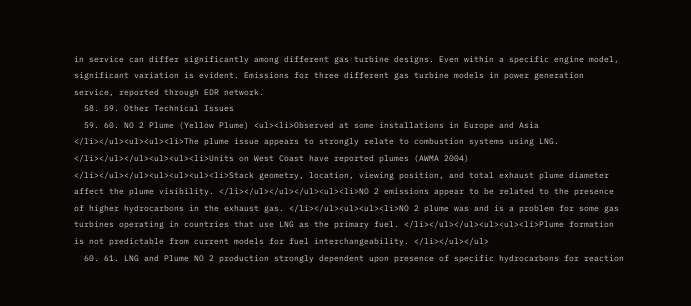in service can differ significantly among different gas turbine designs. Even within a specific engine model, significant variation is evident. Emissions for three different gas turbine models in power generation service, reported through EDR network.
  58. 59. Other Technical Issues
  59. 60. NO 2 Plume (Yellow Plume) <ul><li>Observed at some installations in Europe and Asia </li></ul><ul><ul><li>The plume issue appears to strongly relate to combustion systems using LNG. </li></ul></ul><ul><ul><li>Units on West Coast have reported plumes (AWMA 2004) </li></ul></ul><ul><ul><ul><li>Stack geometry, location, viewing position, and total exhaust plume diameter affect the plume visibility. </li></ul></ul></ul><ul><li>NO 2 emissions appear to be related to the presence of higher hydrocarbons in the exhaust gas. </li></ul><ul><ul><li>NO 2 plume was and is a problem for some gas turbines operating in countries that use LNG as the primary fuel. </li></ul></ul><ul><ul><li>Plume formation is not predictable from current models for fuel interchangeability. </li></ul></ul>
  60. 61. LNG and Plume NO 2 production strongly dependent upon presence of specific hydrocarbons for reaction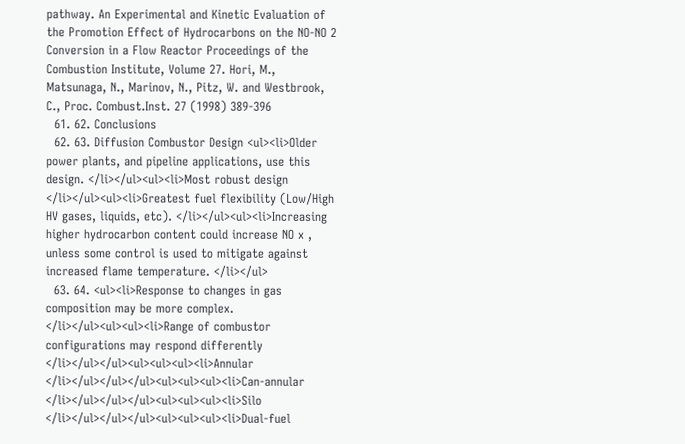pathway. An Experimental and Kinetic Evaluation of the Promotion Effect of Hydrocarbons on the NO-NO 2 Conversion in a Flow Reactor Proceedings of the Combustion Institute, Volume 27. Hori, M., Matsunaga, N., Marinov, N., Pitz, W. and Westbrook, C., Proc. Combust.Inst. 27 (1998) 389-396
  61. 62. Conclusions
  62. 63. Diffusion Combustor Design <ul><li>Older power plants, and pipeline applications, use this design. </li></ul><ul><li>Most robust design </li></ul><ul><li>Greatest fuel flexibility (Low/High HV gases, liquids, etc). </li></ul><ul><li>Increasing higher hydrocarbon content could increase NO x , unless some control is used to mitigate against increased flame temperature. </li></ul>
  63. 64. <ul><li>Response to changes in gas composition may be more complex. </li></ul><ul><ul><li>Range of combustor configurations may respond differently </li></ul></ul><ul><ul><ul><li>Annular </li></ul></ul></ul><ul><ul><ul><li>Can-annular </li></ul></ul></ul><ul><ul><ul><li>Silo </li></ul></ul></ul><ul><ul><ul><li>Dual-fuel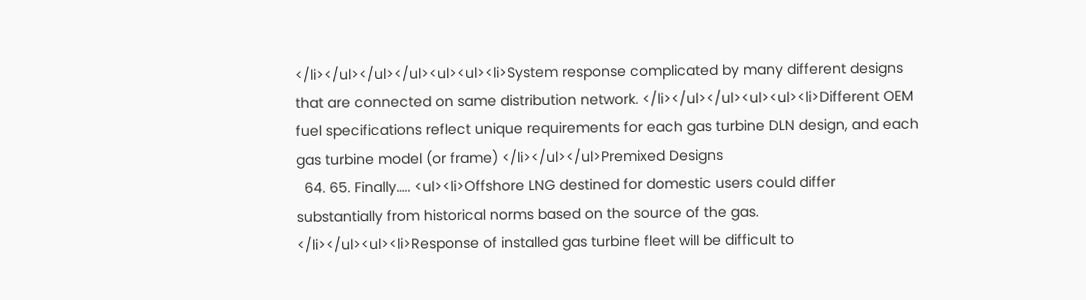</li></ul></ul></ul><ul><ul><li>System response complicated by many different designs that are connected on same distribution network. </li></ul></ul><ul><ul><li>Different OEM fuel specifications reflect unique requirements for each gas turbine DLN design, and each gas turbine model (or frame) </li></ul></ul>Premixed Designs
  64. 65. Finally….. <ul><li>Offshore LNG destined for domestic users could differ substantially from historical norms based on the source of the gas. </li></ul><ul><li>Response of installed gas turbine fleet will be difficult to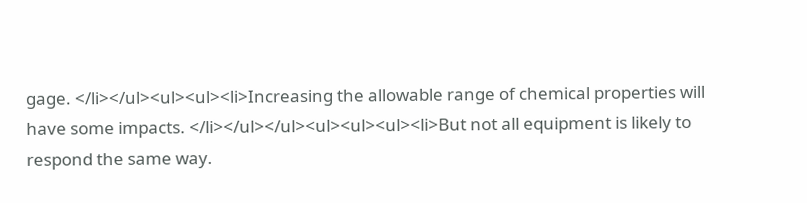gage. </li></ul><ul><ul><li>Increasing the allowable range of chemical properties will have some impacts. </li></ul></ul><ul><ul><ul><li>But not all equipment is likely to respond the same way.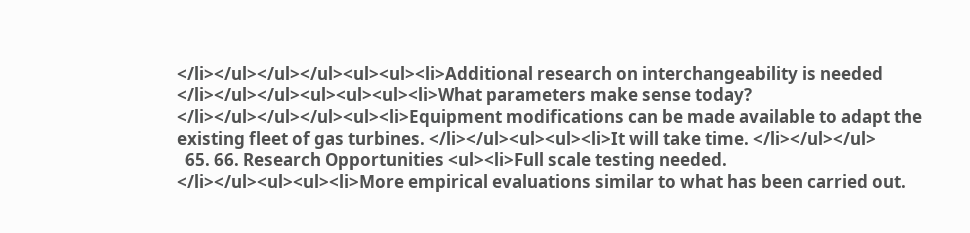</li></ul></ul></ul><ul><ul><li>Additional research on interchangeability is needed </li></ul></ul><ul><ul><ul><li>What parameters make sense today? </li></ul></ul></ul><ul><li>Equipment modifications can be made available to adapt the existing fleet of gas turbines. </li></ul><ul><ul><li>It will take time. </li></ul></ul>
  65. 66. Research Opportunities <ul><li>Full scale testing needed. </li></ul><ul><ul><li>More empirical evaluations similar to what has been carried out.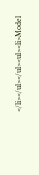</li></ul></ul><ul><li>Model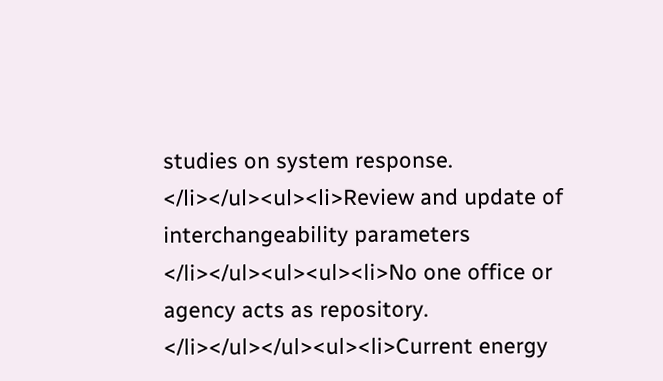studies on system response. </li></ul><ul><li>Review and update of interchangeability parameters </li></ul><ul><ul><li>No one office or agency acts as repository. </li></ul></ul><ul><li>Current energy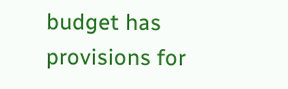budget has provisions for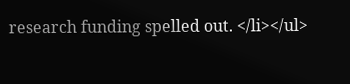research funding spelled out. </li></ul>